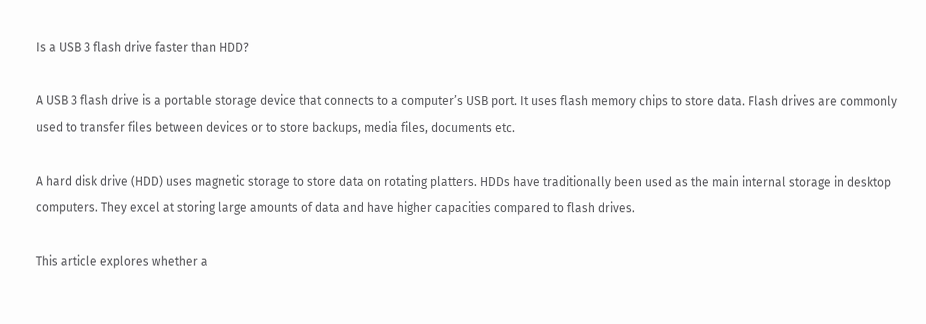Is a USB 3 flash drive faster than HDD?

A USB 3 flash drive is a portable storage device that connects to a computer’s USB port. It uses flash memory chips to store data. Flash drives are commonly used to transfer files between devices or to store backups, media files, documents etc.

A hard disk drive (HDD) uses magnetic storage to store data on rotating platters. HDDs have traditionally been used as the main internal storage in desktop computers. They excel at storing large amounts of data and have higher capacities compared to flash drives.

This article explores whether a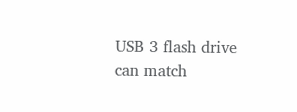USB 3 flash drive can match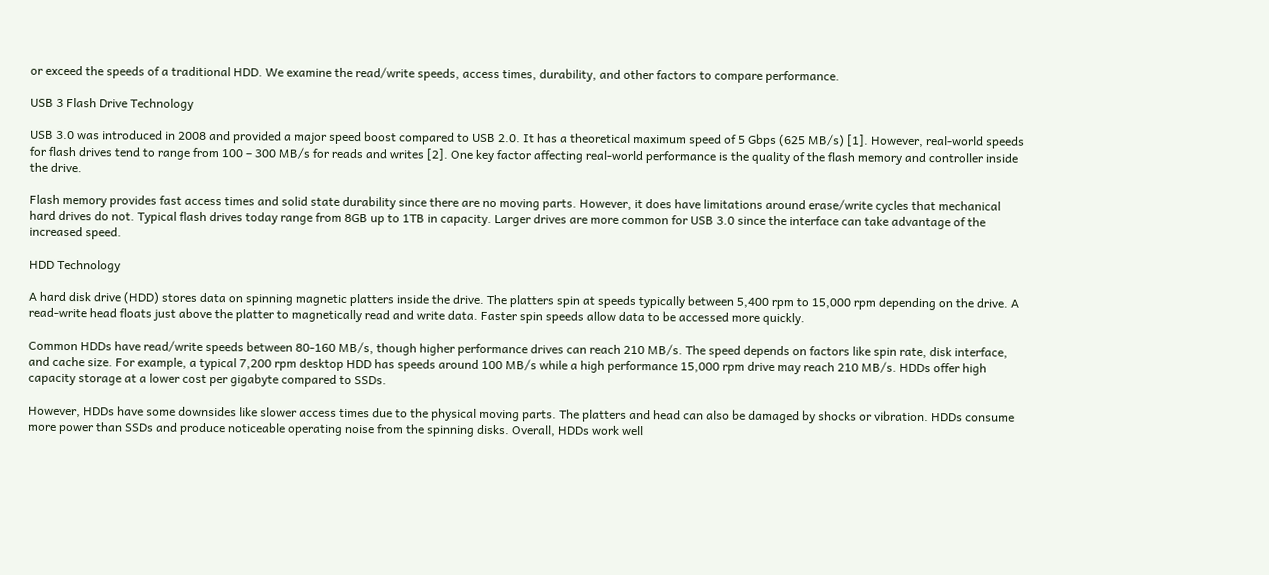or exceed the speeds of a traditional HDD. We examine the read/write speeds, access times, durability, and other factors to compare performance.

USB 3 Flash Drive Technology

USB 3.0 was introduced in 2008 and provided a major speed boost compared to USB 2.0. It has a theoretical maximum speed of 5 Gbps (625 MB/s) [1]. However, real-world speeds for flash drives tend to range from 100 – 300 MB/s for reads and writes [2]. One key factor affecting real-world performance is the quality of the flash memory and controller inside the drive.

Flash memory provides fast access times and solid state durability since there are no moving parts. However, it does have limitations around erase/write cycles that mechanical hard drives do not. Typical flash drives today range from 8GB up to 1TB in capacity. Larger drives are more common for USB 3.0 since the interface can take advantage of the increased speed.

HDD Technology

A hard disk drive (HDD) stores data on spinning magnetic platters inside the drive. The platters spin at speeds typically between 5,400 rpm to 15,000 rpm depending on the drive. A read-write head floats just above the platter to magnetically read and write data. Faster spin speeds allow data to be accessed more quickly.

Common HDDs have read/write speeds between 80-160 MB/s, though higher performance drives can reach 210 MB/s. The speed depends on factors like spin rate, disk interface, and cache size. For example, a typical 7,200 rpm desktop HDD has speeds around 100 MB/s while a high performance 15,000 rpm drive may reach 210 MB/s. HDDs offer high capacity storage at a lower cost per gigabyte compared to SSDs.

However, HDDs have some downsides like slower access times due to the physical moving parts. The platters and head can also be damaged by shocks or vibration. HDDs consume more power than SSDs and produce noticeable operating noise from the spinning disks. Overall, HDDs work well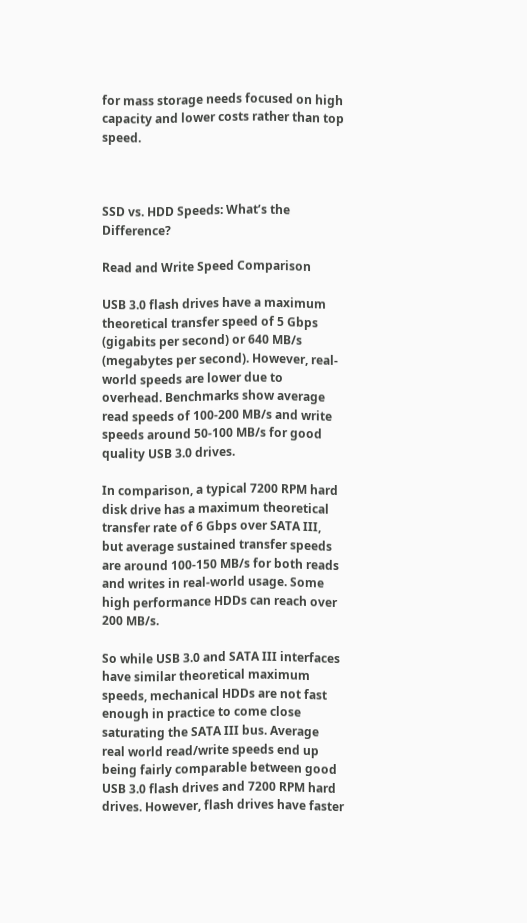for mass storage needs focused on high capacity and lower costs rather than top speed.



SSD vs. HDD Speeds: What’s the Difference?

Read and Write Speed Comparison

USB 3.0 flash drives have a maximum theoretical transfer speed of 5 Gbps (gigabits per second) or 640 MB/s (megabytes per second). However, real-world speeds are lower due to overhead. Benchmarks show average read speeds of 100-200 MB/s and write speeds around 50-100 MB/s for good quality USB 3.0 drives.

In comparison, a typical 7200 RPM hard disk drive has a maximum theoretical transfer rate of 6 Gbps over SATA III, but average sustained transfer speeds are around 100-150 MB/s for both reads and writes in real-world usage. Some high performance HDDs can reach over 200 MB/s.

So while USB 3.0 and SATA III interfaces have similar theoretical maximum speeds, mechanical HDDs are not fast enough in practice to come close saturating the SATA III bus. Average real world read/write speeds end up being fairly comparable between good USB 3.0 flash drives and 7200 RPM hard drives. However, flash drives have faster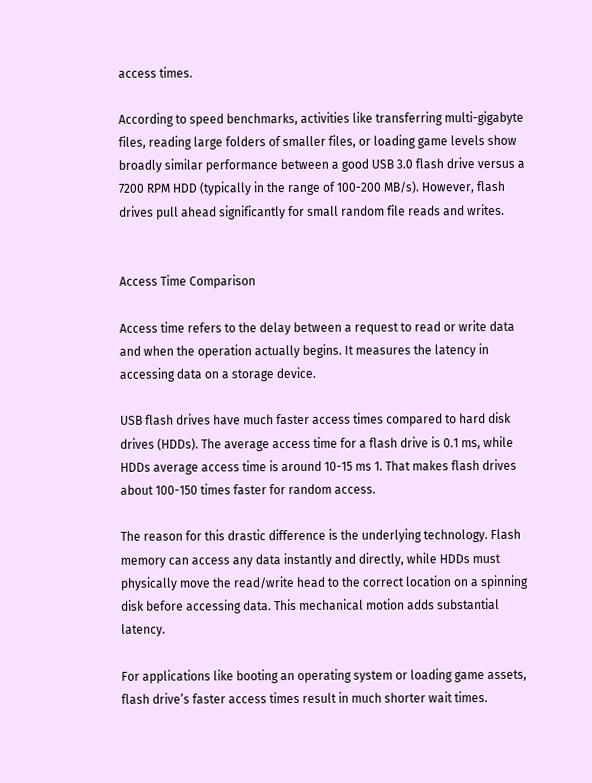access times.

According to speed benchmarks, activities like transferring multi-gigabyte files, reading large folders of smaller files, or loading game levels show broadly similar performance between a good USB 3.0 flash drive versus a 7200 RPM HDD (typically in the range of 100-200 MB/s). However, flash drives pull ahead significantly for small random file reads and writes.


Access Time Comparison

Access time refers to the delay between a request to read or write data and when the operation actually begins. It measures the latency in accessing data on a storage device.

USB flash drives have much faster access times compared to hard disk drives (HDDs). The average access time for a flash drive is 0.1 ms, while HDDs average access time is around 10-15 ms 1. That makes flash drives about 100-150 times faster for random access.

The reason for this drastic difference is the underlying technology. Flash memory can access any data instantly and directly, while HDDs must physically move the read/write head to the correct location on a spinning disk before accessing data. This mechanical motion adds substantial latency.

For applications like booting an operating system or loading game assets, flash drive’s faster access times result in much shorter wait times.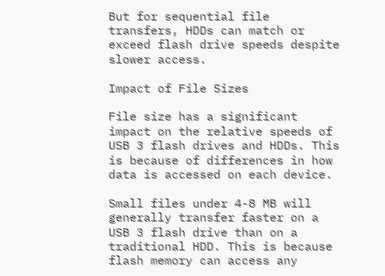But for sequential file transfers, HDDs can match or exceed flash drive speeds despite slower access.

Impact of File Sizes

File size has a significant impact on the relative speeds of USB 3 flash drives and HDDs. This is because of differences in how data is accessed on each device.

Small files under 4-8 MB will generally transfer faster on a USB 3 flash drive than on a traditional HDD. This is because flash memory can access any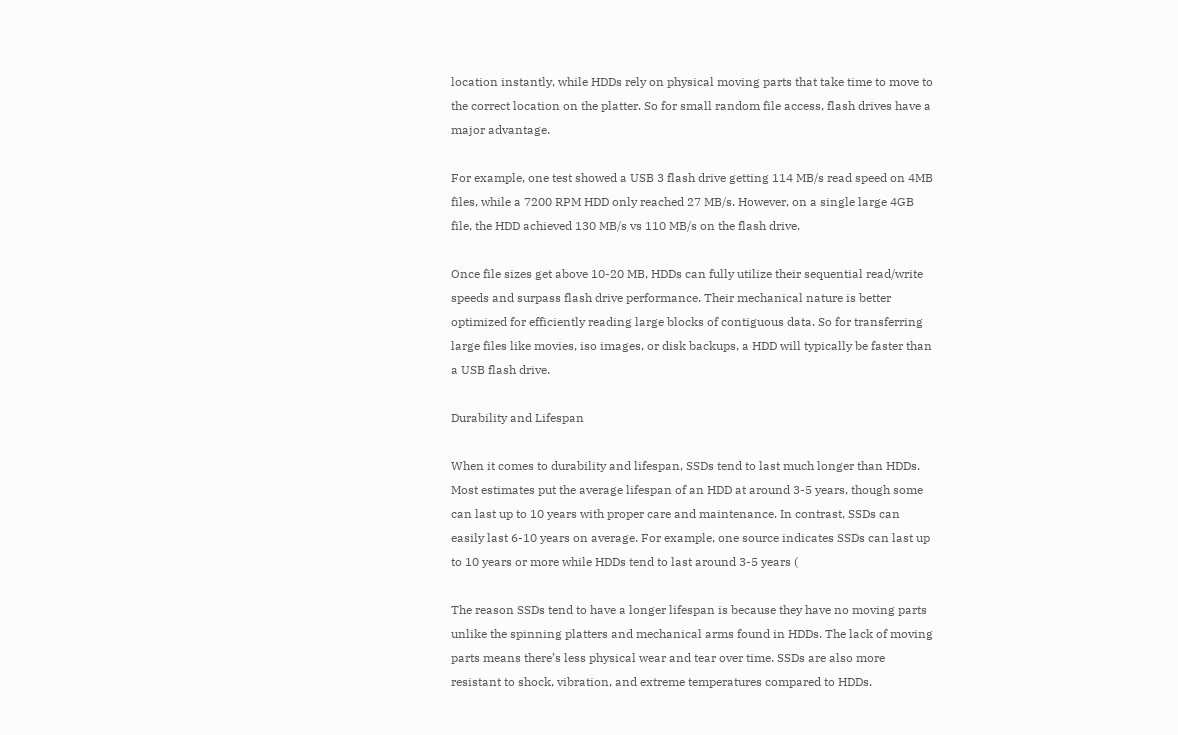location instantly, while HDDs rely on physical moving parts that take time to move to the correct location on the platter. So for small random file access, flash drives have a major advantage.

For example, one test showed a USB 3 flash drive getting 114 MB/s read speed on 4MB files, while a 7200 RPM HDD only reached 27 MB/s. However, on a single large 4GB file, the HDD achieved 130 MB/s vs 110 MB/s on the flash drive.

Once file sizes get above 10-20 MB, HDDs can fully utilize their sequential read/write speeds and surpass flash drive performance. Their mechanical nature is better optimized for efficiently reading large blocks of contiguous data. So for transferring large files like movies, iso images, or disk backups, a HDD will typically be faster than a USB flash drive.

Durability and Lifespan

When it comes to durability and lifespan, SSDs tend to last much longer than HDDs. Most estimates put the average lifespan of an HDD at around 3-5 years, though some can last up to 10 years with proper care and maintenance. In contrast, SSDs can easily last 6-10 years on average. For example, one source indicates SSDs can last up to 10 years or more while HDDs tend to last around 3-5 years (

The reason SSDs tend to have a longer lifespan is because they have no moving parts unlike the spinning platters and mechanical arms found in HDDs. The lack of moving parts means there’s less physical wear and tear over time. SSDs are also more resistant to shock, vibration, and extreme temperatures compared to HDDs.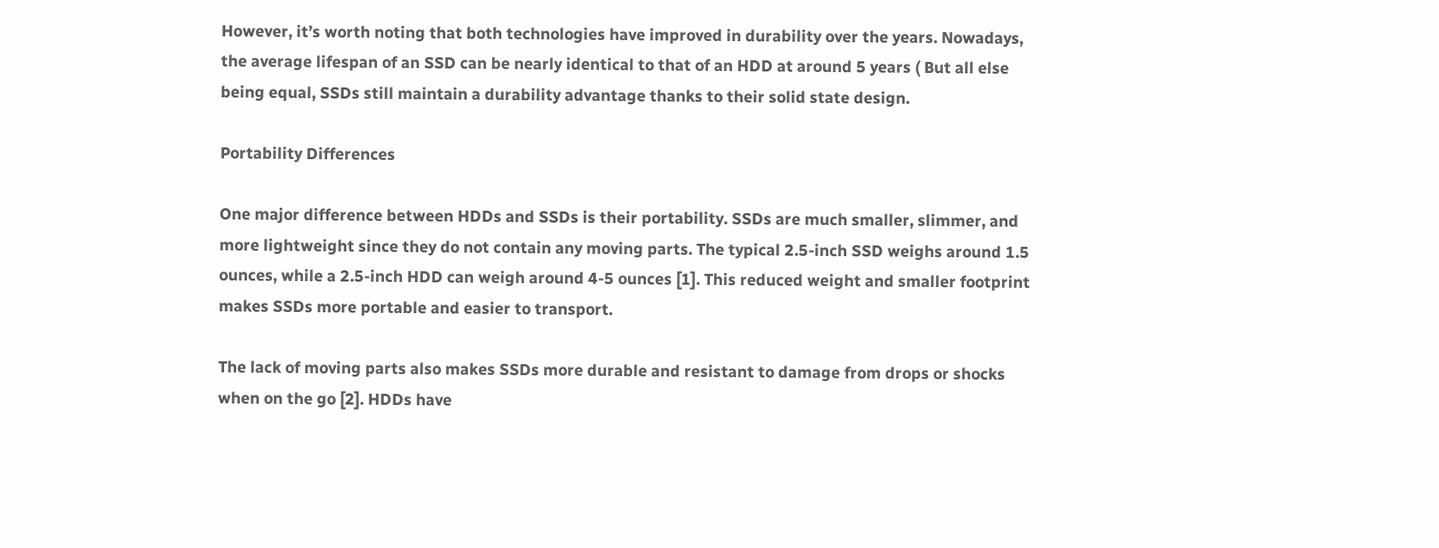However, it’s worth noting that both technologies have improved in durability over the years. Nowadays, the average lifespan of an SSD can be nearly identical to that of an HDD at around 5 years ( But all else being equal, SSDs still maintain a durability advantage thanks to their solid state design.

Portability Differences

One major difference between HDDs and SSDs is their portability. SSDs are much smaller, slimmer, and more lightweight since they do not contain any moving parts. The typical 2.5-inch SSD weighs around 1.5 ounces, while a 2.5-inch HDD can weigh around 4-5 ounces [1]. This reduced weight and smaller footprint makes SSDs more portable and easier to transport.

The lack of moving parts also makes SSDs more durable and resistant to damage from drops or shocks when on the go [2]. HDDs have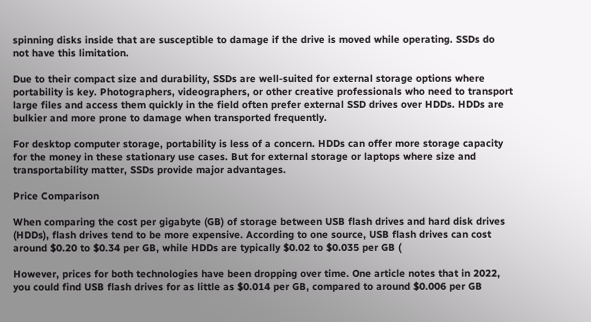spinning disks inside that are susceptible to damage if the drive is moved while operating. SSDs do not have this limitation.

Due to their compact size and durability, SSDs are well-suited for external storage options where portability is key. Photographers, videographers, or other creative professionals who need to transport large files and access them quickly in the field often prefer external SSD drives over HDDs. HDDs are bulkier and more prone to damage when transported frequently.

For desktop computer storage, portability is less of a concern. HDDs can offer more storage capacity for the money in these stationary use cases. But for external storage or laptops where size and transportability matter, SSDs provide major advantages.

Price Comparison

When comparing the cost per gigabyte (GB) of storage between USB flash drives and hard disk drives (HDDs), flash drives tend to be more expensive. According to one source, USB flash drives can cost around $0.20 to $0.34 per GB, while HDDs are typically $0.02 to $0.035 per GB (

However, prices for both technologies have been dropping over time. One article notes that in 2022, you could find USB flash drives for as little as $0.014 per GB, compared to around $0.006 per GB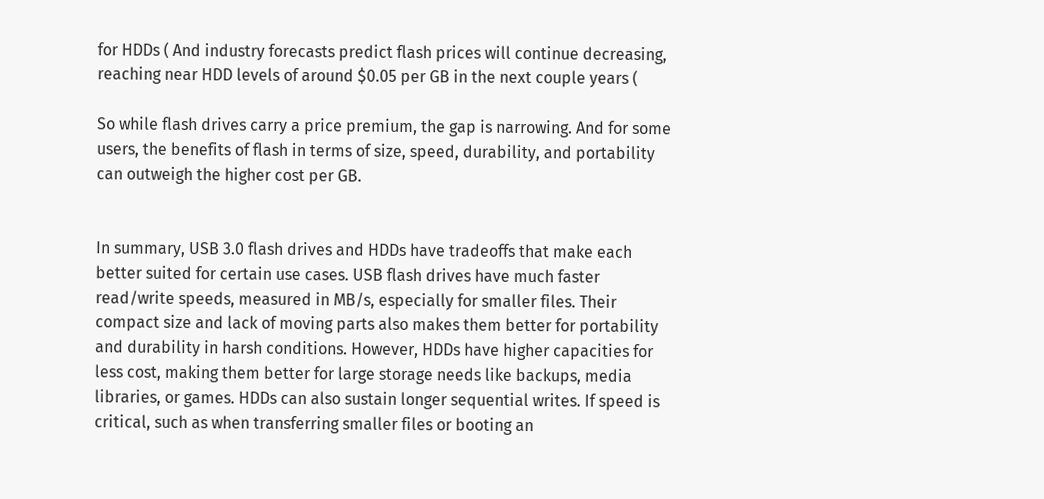for HDDs ( And industry forecasts predict flash prices will continue decreasing, reaching near HDD levels of around $0.05 per GB in the next couple years (

So while flash drives carry a price premium, the gap is narrowing. And for some users, the benefits of flash in terms of size, speed, durability, and portability can outweigh the higher cost per GB.


In summary, USB 3.0 flash drives and HDDs have tradeoffs that make each better suited for certain use cases. USB flash drives have much faster read/write speeds, measured in MB/s, especially for smaller files. Their compact size and lack of moving parts also makes them better for portability and durability in harsh conditions. However, HDDs have higher capacities for less cost, making them better for large storage needs like backups, media libraries, or games. HDDs can also sustain longer sequential writes. If speed is critical, such as when transferring smaller files or booting an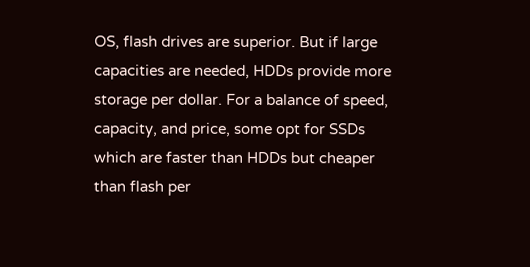OS, flash drives are superior. But if large capacities are needed, HDDs provide more storage per dollar. For a balance of speed, capacity, and price, some opt for SSDs which are faster than HDDs but cheaper than flash per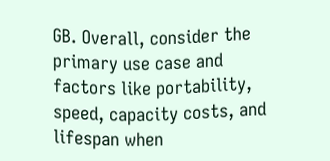GB. Overall, consider the primary use case and factors like portability, speed, capacity costs, and lifespan when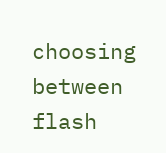choosing between flash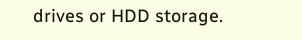drives or HDD storage.